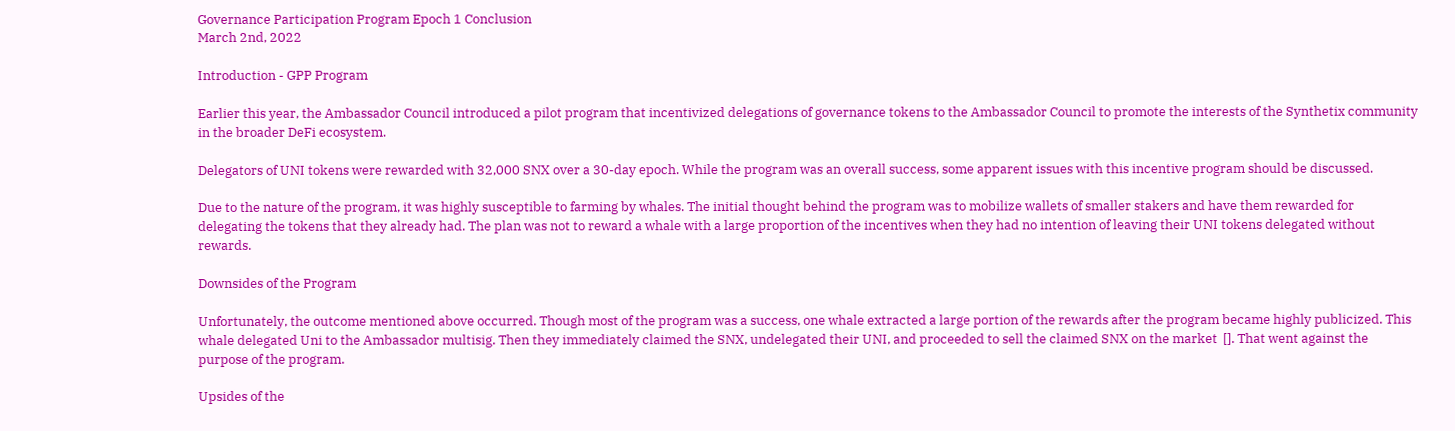Governance Participation Program Epoch 1 Conclusion
March 2nd, 2022

Introduction - GPP Program

Earlier this year, the Ambassador Council introduced a pilot program that incentivized delegations of governance tokens to the Ambassador Council to promote the interests of the Synthetix community in the broader DeFi ecosystem.

Delegators of UNI tokens were rewarded with 32,000 SNX over a 30-day epoch. While the program was an overall success, some apparent issues with this incentive program should be discussed.

Due to the nature of the program, it was highly susceptible to farming by whales. The initial thought behind the program was to mobilize wallets of smaller stakers and have them rewarded for delegating the tokens that they already had. The plan was not to reward a whale with a large proportion of the incentives when they had no intention of leaving their UNI tokens delegated without rewards.

Downsides of the Program

Unfortunately, the outcome mentioned above occurred. Though most of the program was a success, one whale extracted a large portion of the rewards after the program became highly publicized. This whale delegated Uni to the Ambassador multisig. Then they immediately claimed the SNX, undelegated their UNI, and proceeded to sell the claimed SNX on the market  []. That went against the purpose of the program.

Upsides of the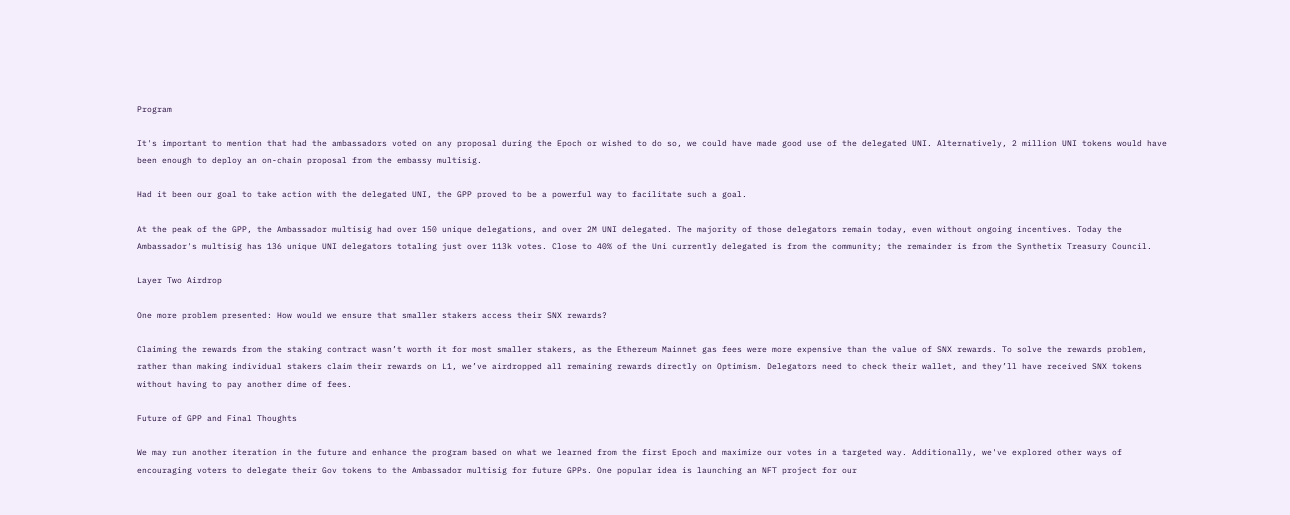Program

It's important to mention that had the ambassadors voted on any proposal during the Epoch or wished to do so, we could have made good use of the delegated UNI. Alternatively, 2 million UNI tokens would have been enough to deploy an on-chain proposal from the embassy multisig.

Had it been our goal to take action with the delegated UNI, the GPP proved to be a powerful way to facilitate such a goal.

At the peak of the GPP, the Ambassador multisig had over 150 unique delegations, and over 2M UNI delegated. The majority of those delegators remain today, even without ongoing incentives. Today the Ambassador's multisig has 136 unique UNI delegators totaling just over 113k votes. Close to 40% of the Uni currently delegated is from the community; the remainder is from the Synthetix Treasury Council.

Layer Two Airdrop

One more problem presented: How would we ensure that smaller stakers access their SNX rewards?

Claiming the rewards from the staking contract wasn’t worth it for most smaller stakers, as the Ethereum Mainnet gas fees were more expensive than the value of SNX rewards. To solve the rewards problem, rather than making individual stakers claim their rewards on L1, we’ve airdropped all remaining rewards directly on Optimism. Delegators need to check their wallet, and they’ll have received SNX tokens without having to pay another dime of fees.

Future of GPP and Final Thoughts

We may run another iteration in the future and enhance the program based on what we learned from the first Epoch and maximize our votes in a targeted way. Additionally, we've explored other ways of encouraging voters to delegate their Gov tokens to the Ambassador multisig for future GPPs. One popular idea is launching an NFT project for our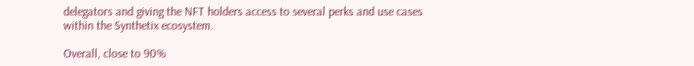delegators and giving the NFT holders access to several perks and use cases within the Synthetix ecosystem.

Overall, close to 90%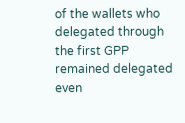of the wallets who delegated through the first GPP remained delegated even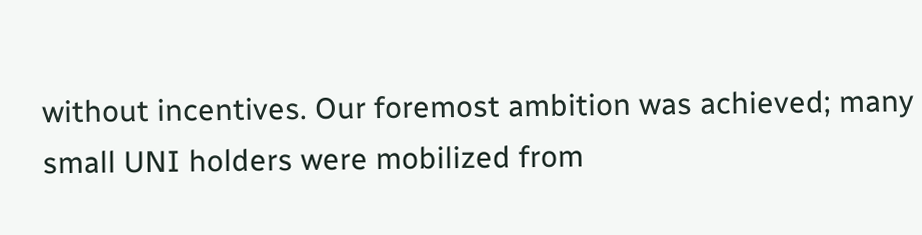without incentives. Our foremost ambition was achieved; many small UNI holders were mobilized from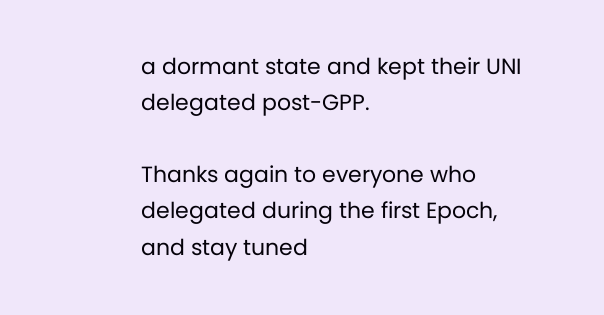a dormant state and kept their UNI delegated post-GPP.

Thanks again to everyone who delegated during the first Epoch, and stay tuned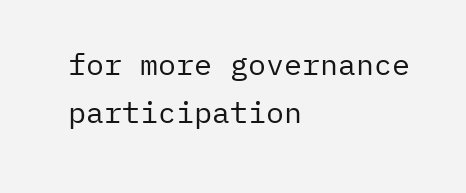for more governance participation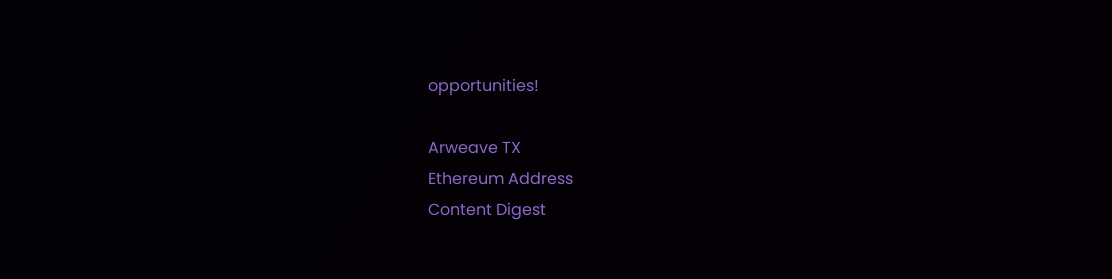opportunities!

Arweave TX
Ethereum Address
Content Digest